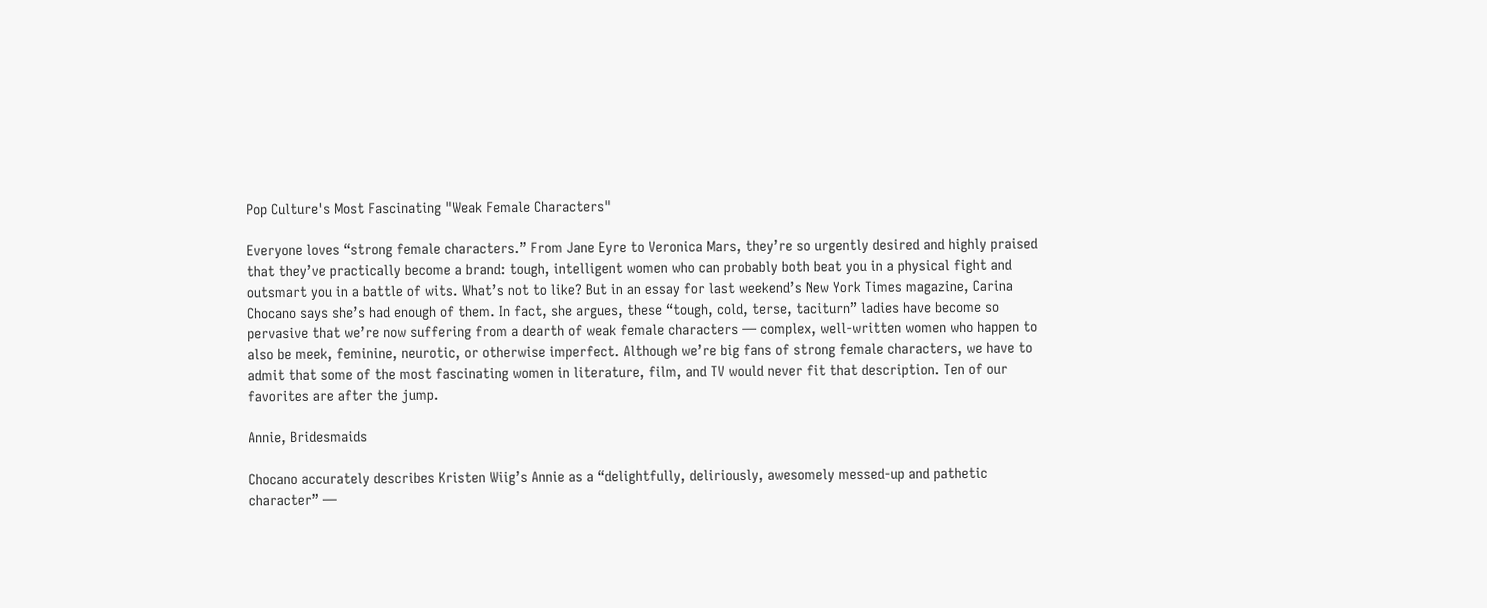Pop Culture's Most Fascinating "Weak Female Characters"

Everyone loves “strong female characters.” From Jane Eyre to Veronica Mars, they’re so urgently desired and highly praised that they’ve practically become a brand: tough, intelligent women who can probably both beat you in a physical fight and outsmart you in a battle of wits. What’s not to like? But in an essay for last weekend’s New York Times magazine, Carina Chocano says she’s had enough of them. In fact, she argues, these “tough, cold, terse, taciturn” ladies have become so pervasive that we’re now suffering from a dearth of weak female characters — complex, well-written women who happen to also be meek, feminine, neurotic, or otherwise imperfect. Although we’re big fans of strong female characters, we have to admit that some of the most fascinating women in literature, film, and TV would never fit that description. Ten of our favorites are after the jump.

Annie, Bridesmaids

Chocano accurately describes Kristen Wiig’s Annie as a “delightfully, deliriously, awesomely messed-up and pathetic character” —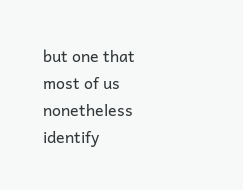but one that most of us nonetheless identify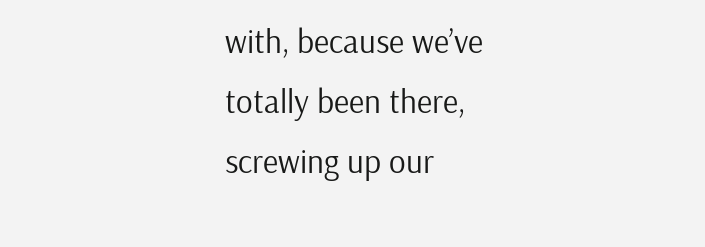with, because we’ve totally been there, screwing up our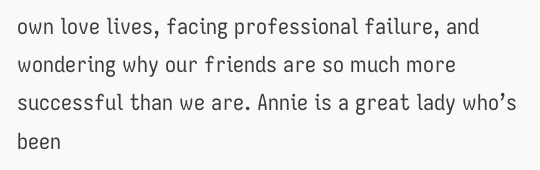own love lives, facing professional failure, and wondering why our friends are so much more successful than we are. Annie is a great lady who’s been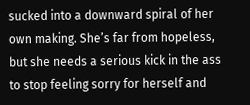sucked into a downward spiral of her own making. She’s far from hopeless, but she needs a serious kick in the ass to stop feeling sorry for herself and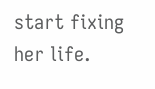start fixing her life.